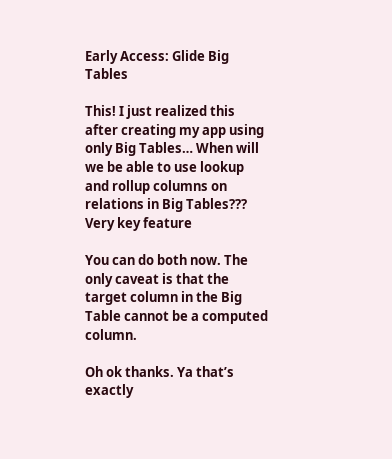Early Access: Glide Big Tables

This! I just realized this after creating my app using only Big Tables… When will we be able to use lookup and rollup columns on relations in Big Tables??? Very key feature

You can do both now. The only caveat is that the target column in the Big Table cannot be a computed column.

Oh ok thanks. Ya that’s exactly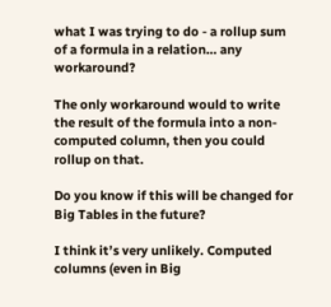what I was trying to do - a rollup sum of a formula in a relation… any workaround?

The only workaround would to write the result of the formula into a non-computed column, then you could rollup on that.

Do you know if this will be changed for Big Tables in the future?

I think it’s very unlikely. Computed columns (even in Big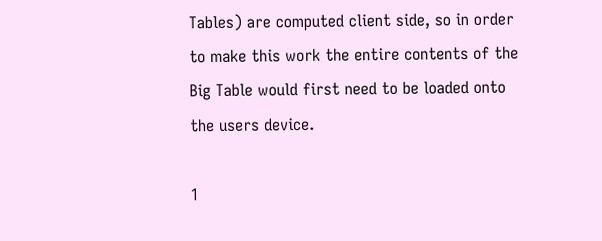Tables) are computed client side, so in order to make this work the entire contents of the Big Table would first need to be loaded onto the users device.

1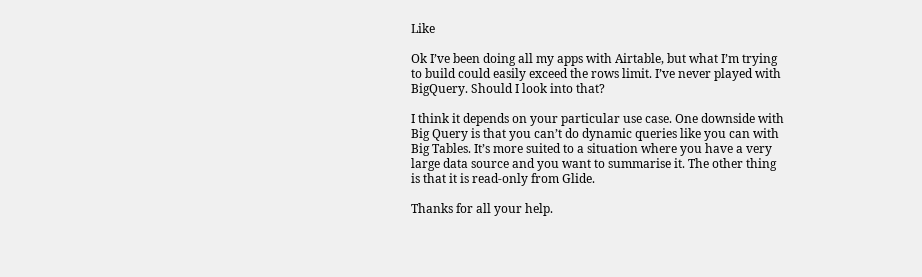Like

Ok I’ve been doing all my apps with Airtable, but what I’m trying to build could easily exceed the rows limit. I’ve never played with BigQuery. Should I look into that?

I think it depends on your particular use case. One downside with Big Query is that you can’t do dynamic queries like you can with Big Tables. It’s more suited to a situation where you have a very large data source and you want to summarise it. The other thing is that it is read-only from Glide.

Thanks for all your help.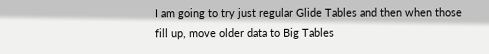I am going to try just regular Glide Tables and then when those fill up, move older data to Big Tables